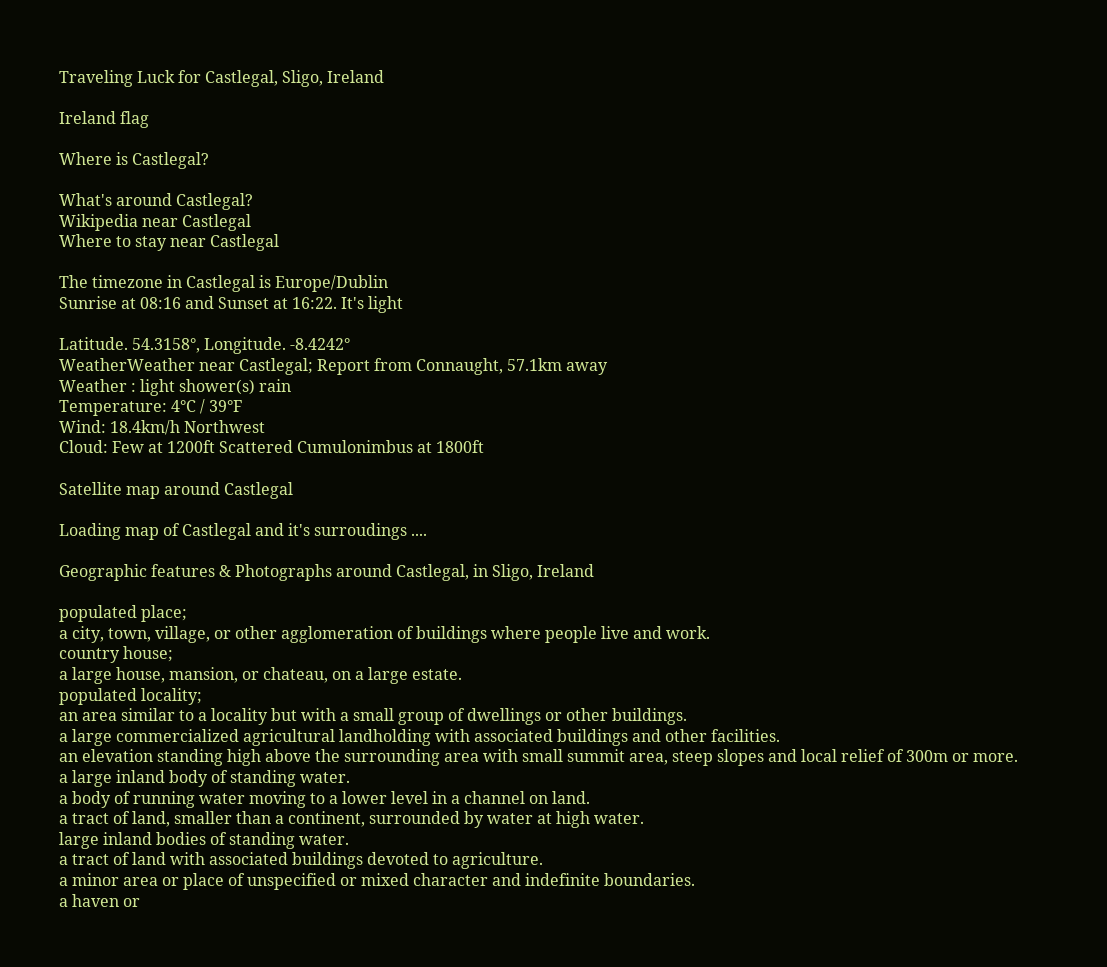Traveling Luck for Castlegal, Sligo, Ireland

Ireland flag

Where is Castlegal?

What's around Castlegal?
Wikipedia near Castlegal
Where to stay near Castlegal

The timezone in Castlegal is Europe/Dublin
Sunrise at 08:16 and Sunset at 16:22. It's light

Latitude. 54.3158°, Longitude. -8.4242°
WeatherWeather near Castlegal; Report from Connaught, 57.1km away
Weather : light shower(s) rain
Temperature: 4°C / 39°F
Wind: 18.4km/h Northwest
Cloud: Few at 1200ft Scattered Cumulonimbus at 1800ft

Satellite map around Castlegal

Loading map of Castlegal and it's surroudings ....

Geographic features & Photographs around Castlegal, in Sligo, Ireland

populated place;
a city, town, village, or other agglomeration of buildings where people live and work.
country house;
a large house, mansion, or chateau, on a large estate.
populated locality;
an area similar to a locality but with a small group of dwellings or other buildings.
a large commercialized agricultural landholding with associated buildings and other facilities.
an elevation standing high above the surrounding area with small summit area, steep slopes and local relief of 300m or more.
a large inland body of standing water.
a body of running water moving to a lower level in a channel on land.
a tract of land, smaller than a continent, surrounded by water at high water.
large inland bodies of standing water.
a tract of land with associated buildings devoted to agriculture.
a minor area or place of unspecified or mixed character and indefinite boundaries.
a haven or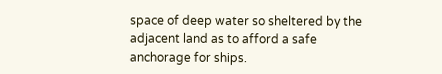space of deep water so sheltered by the adjacent land as to afford a safe anchorage for ships.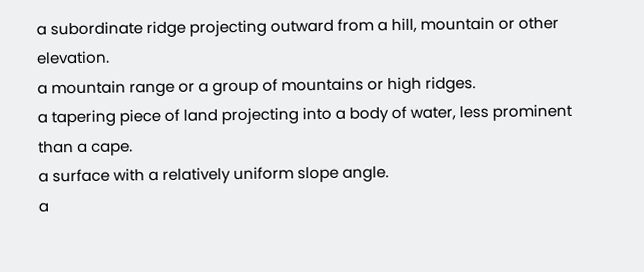a subordinate ridge projecting outward from a hill, mountain or other elevation.
a mountain range or a group of mountains or high ridges.
a tapering piece of land projecting into a body of water, less prominent than a cape.
a surface with a relatively uniform slope angle.
a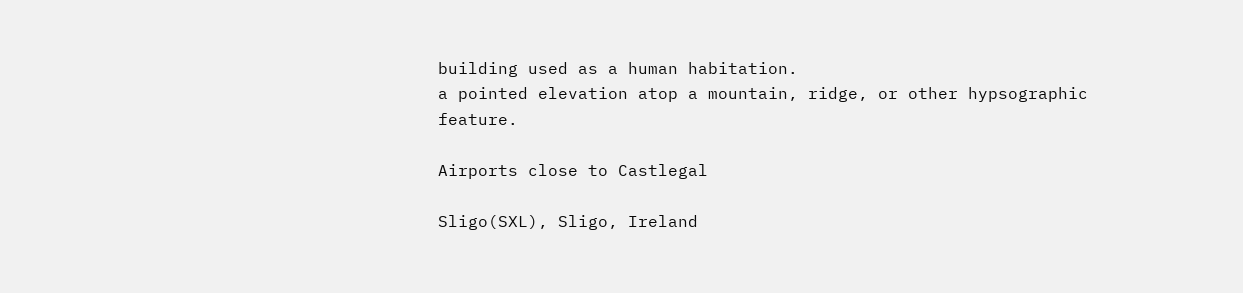building used as a human habitation.
a pointed elevation atop a mountain, ridge, or other hypsographic feature.

Airports close to Castlegal

Sligo(SXL), Sligo, Ireland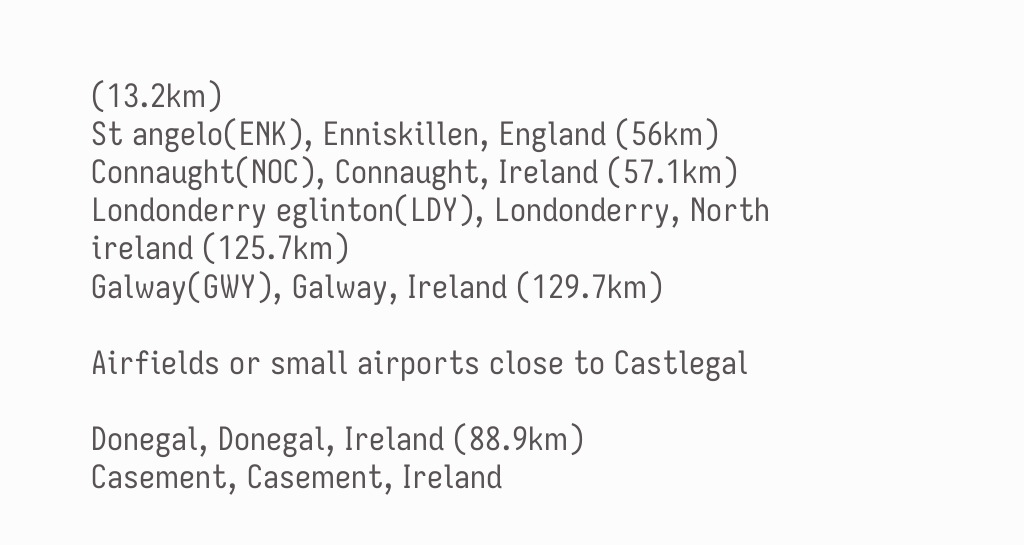(13.2km)
St angelo(ENK), Enniskillen, England (56km)
Connaught(NOC), Connaught, Ireland (57.1km)
Londonderry eglinton(LDY), Londonderry, North ireland (125.7km)
Galway(GWY), Galway, Ireland (129.7km)

Airfields or small airports close to Castlegal

Donegal, Donegal, Ireland (88.9km)
Casement, Casement, Ireland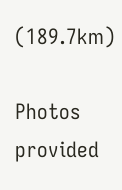(189.7km)

Photos provided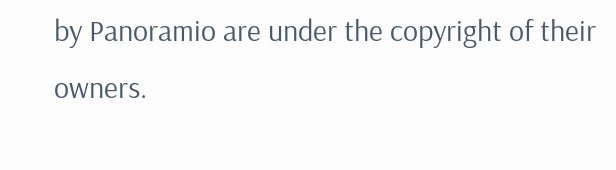by Panoramio are under the copyright of their owners.